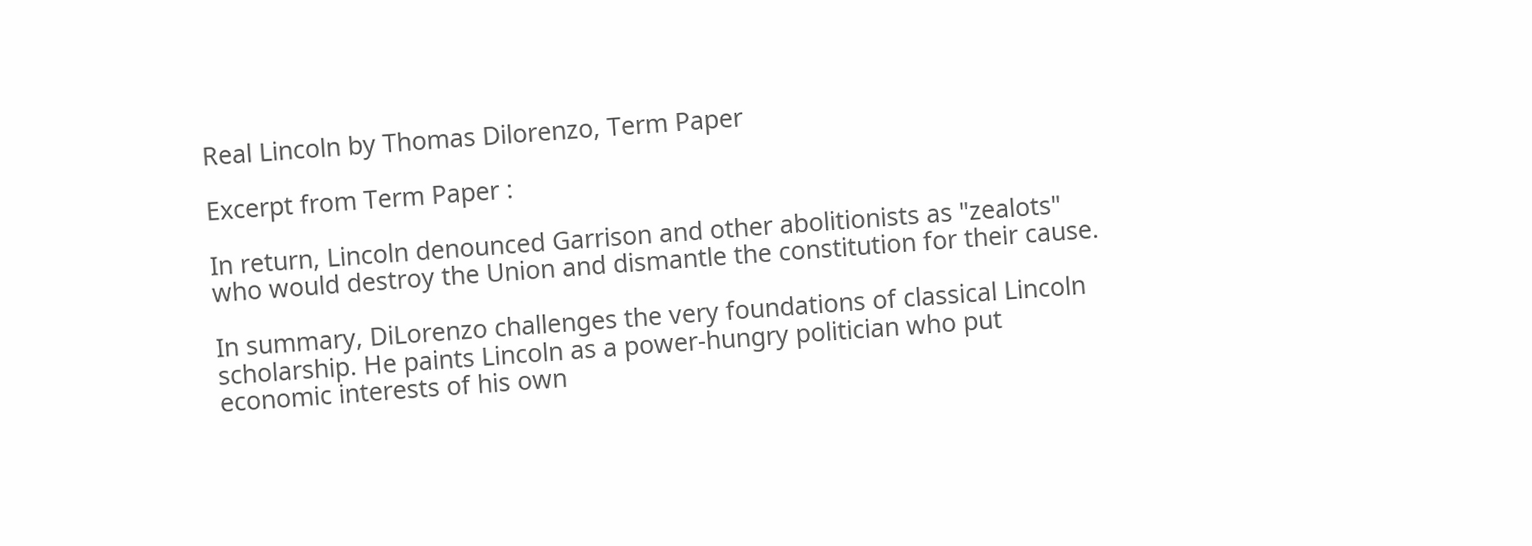Real Lincoln by Thomas Dilorenzo, Term Paper

Excerpt from Term Paper :

In return, Lincoln denounced Garrison and other abolitionists as "zealots" who would destroy the Union and dismantle the constitution for their cause.

In summary, DiLorenzo challenges the very foundations of classical Lincoln scholarship. He paints Lincoln as a power-hungry politician who put economic interests of his own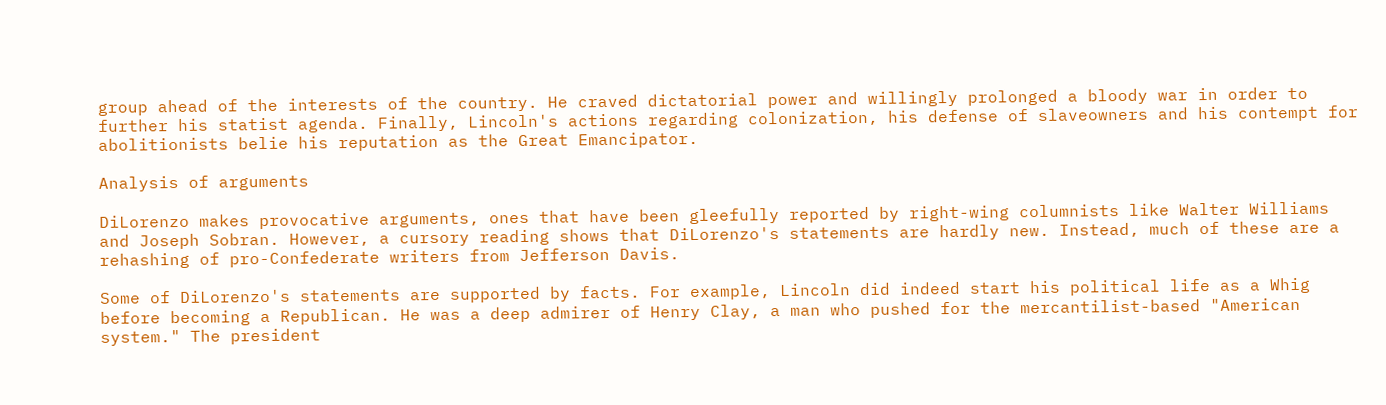group ahead of the interests of the country. He craved dictatorial power and willingly prolonged a bloody war in order to further his statist agenda. Finally, Lincoln's actions regarding colonization, his defense of slaveowners and his contempt for abolitionists belie his reputation as the Great Emancipator.

Analysis of arguments

DiLorenzo makes provocative arguments, ones that have been gleefully reported by right-wing columnists like Walter Williams and Joseph Sobran. However, a cursory reading shows that DiLorenzo's statements are hardly new. Instead, much of these are a rehashing of pro-Confederate writers from Jefferson Davis.

Some of DiLorenzo's statements are supported by facts. For example, Lincoln did indeed start his political life as a Whig before becoming a Republican. He was a deep admirer of Henry Clay, a man who pushed for the mercantilist-based "American system." The president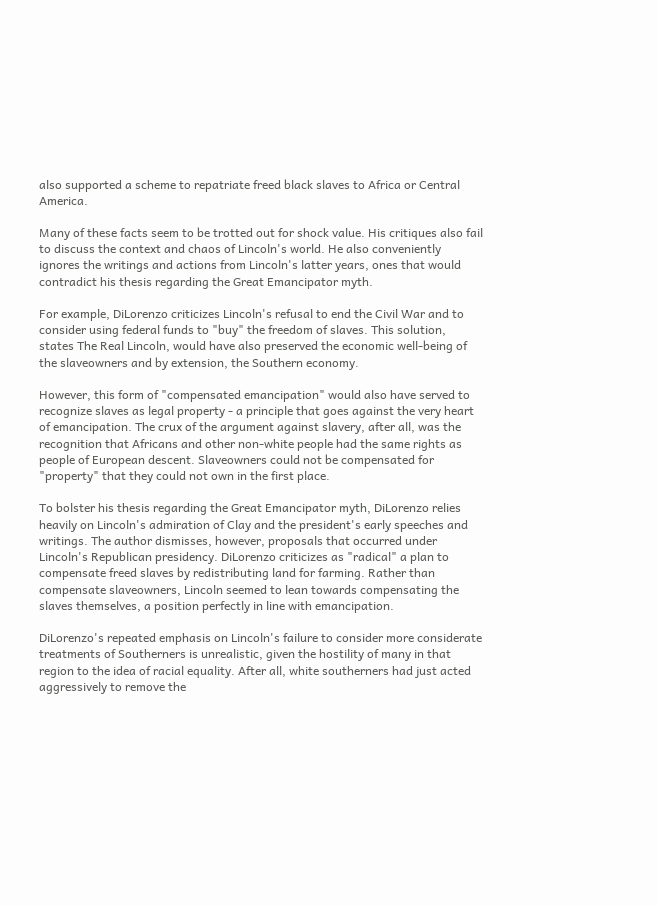also supported a scheme to repatriate freed black slaves to Africa or Central America.

Many of these facts seem to be trotted out for shock value. His critiques also fail to discuss the context and chaos of Lincoln's world. He also conveniently ignores the writings and actions from Lincoln's latter years, ones that would contradict his thesis regarding the Great Emancipator myth.

For example, DiLorenzo criticizes Lincoln's refusal to end the Civil War and to consider using federal funds to "buy" the freedom of slaves. This solution, states The Real Lincoln, would have also preserved the economic well-being of the slaveowners and by extension, the Southern economy.

However, this form of "compensated emancipation" would also have served to recognize slaves as legal property - a principle that goes against the very heart of emancipation. The crux of the argument against slavery, after all, was the recognition that Africans and other non-white people had the same rights as people of European descent. Slaveowners could not be compensated for "property" that they could not own in the first place.

To bolster his thesis regarding the Great Emancipator myth, DiLorenzo relies heavily on Lincoln's admiration of Clay and the president's early speeches and writings. The author dismisses, however, proposals that occurred under Lincoln's Republican presidency. DiLorenzo criticizes as "radical" a plan to compensate freed slaves by redistributing land for farming. Rather than compensate slaveowners, Lincoln seemed to lean towards compensating the slaves themselves, a position perfectly in line with emancipation.

DiLorenzo's repeated emphasis on Lincoln's failure to consider more considerate treatments of Southerners is unrealistic, given the hostility of many in that region to the idea of racial equality. After all, white southerners had just acted aggressively to remove the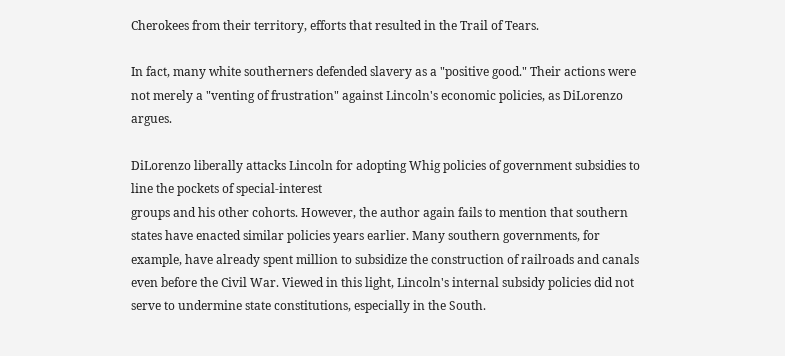Cherokees from their territory, efforts that resulted in the Trail of Tears.

In fact, many white southerners defended slavery as a "positive good." Their actions were not merely a "venting of frustration" against Lincoln's economic policies, as DiLorenzo argues.

DiLorenzo liberally attacks Lincoln for adopting Whig policies of government subsidies to line the pockets of special-interest
groups and his other cohorts. However, the author again fails to mention that southern states have enacted similar policies years earlier. Many southern governments, for example, have already spent million to subsidize the construction of railroads and canals even before the Civil War. Viewed in this light, Lincoln's internal subsidy policies did not serve to undermine state constitutions, especially in the South.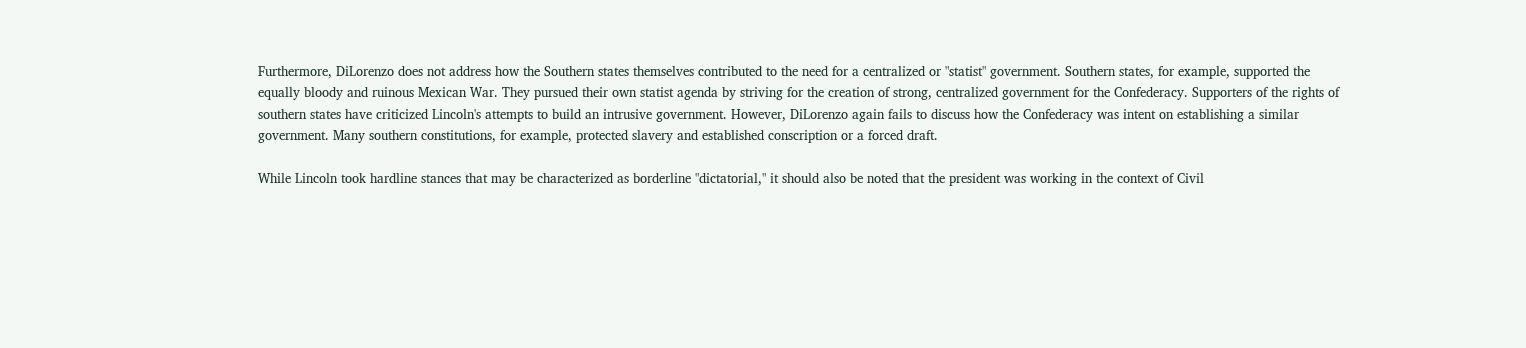Furthermore, DiLorenzo does not address how the Southern states themselves contributed to the need for a centralized or "statist" government. Southern states, for example, supported the equally bloody and ruinous Mexican War. They pursued their own statist agenda by striving for the creation of strong, centralized government for the Confederacy. Supporters of the rights of southern states have criticized Lincoln's attempts to build an intrusive government. However, DiLorenzo again fails to discuss how the Confederacy was intent on establishing a similar government. Many southern constitutions, for example, protected slavery and established conscription or a forced draft.

While Lincoln took hardline stances that may be characterized as borderline "dictatorial," it should also be noted that the president was working in the context of Civil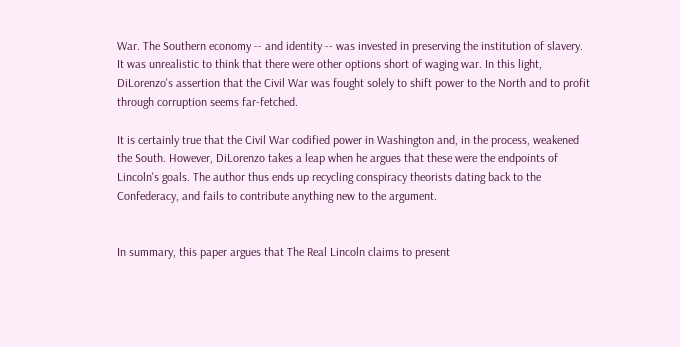War. The Southern economy -- and identity -- was invested in preserving the institution of slavery. It was unrealistic to think that there were other options short of waging war. In this light, DiLorenzo's assertion that the Civil War was fought solely to shift power to the North and to profit through corruption seems far-fetched.

It is certainly true that the Civil War codified power in Washington and, in the process, weakened the South. However, DiLorenzo takes a leap when he argues that these were the endpoints of Lincoln's goals. The author thus ends up recycling conspiracy theorists dating back to the Confederacy, and fails to contribute anything new to the argument.


In summary, this paper argues that The Real Lincoln claims to present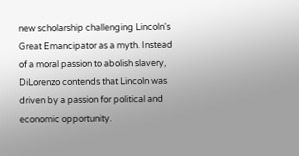new scholarship challenging Lincoln's Great Emancipator as a myth. Instead of a moral passion to abolish slavery, DiLorenzo contends that Lincoln was driven by a passion for political and economic opportunity.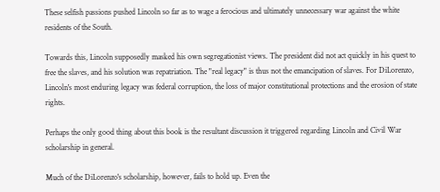These selfish passions pushed Lincoln so far as to wage a ferocious and ultimately unnecessary war against the white residents of the South.

Towards this, Lincoln supposedly masked his own segregationist views. The president did not act quickly in his quest to free the slaves, and his solution was repatriation. The "real legacy" is thus not the emancipation of slaves. For DiLorenzo, Lincoln's most enduring legacy was federal corruption, the loss of major constitutional protections and the erosion of state rights.

Perhaps the only good thing about this book is the resultant discussion it triggered regarding Lincoln and Civil War scholarship in general.

Much of the DiLorenzo's scholarship, however, fails to hold up. Even the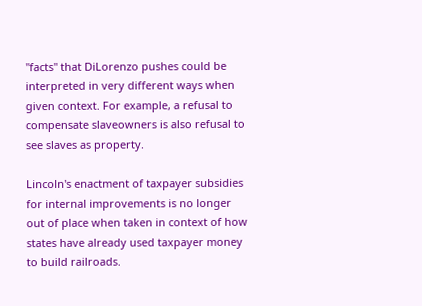"facts" that DiLorenzo pushes could be interpreted in very different ways when given context. For example, a refusal to compensate slaveowners is also refusal to see slaves as property.

Lincoln's enactment of taxpayer subsidies for internal improvements is no longer out of place when taken in context of how states have already used taxpayer money to build railroads.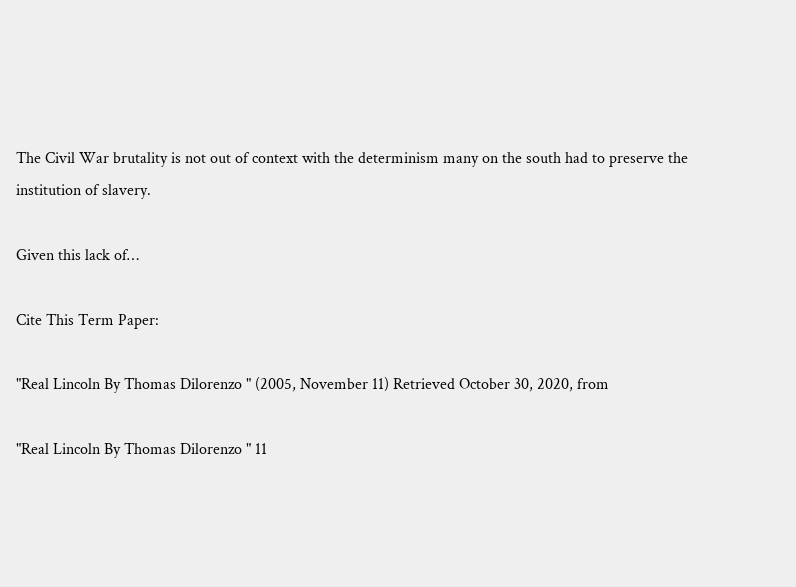The Civil War brutality is not out of context with the determinism many on the south had to preserve the institution of slavery.

Given this lack of…

Cite This Term Paper:

"Real Lincoln By Thomas Dilorenzo " (2005, November 11) Retrieved October 30, 2020, from

"Real Lincoln By Thomas Dilorenzo " 11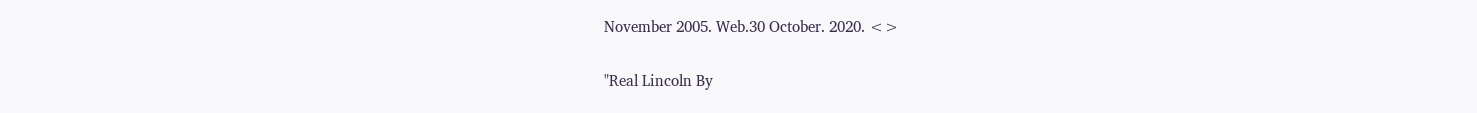November 2005. Web.30 October. 2020. <>

"Real Lincoln By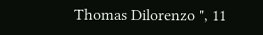Thomas Dilorenzo ", 11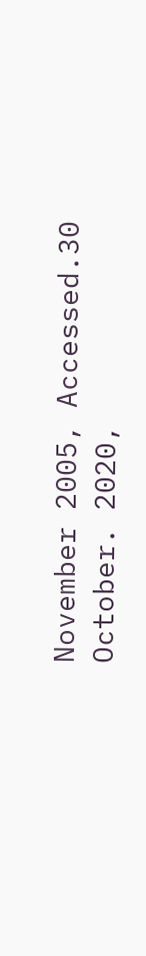November 2005, Accessed.30 October. 2020,